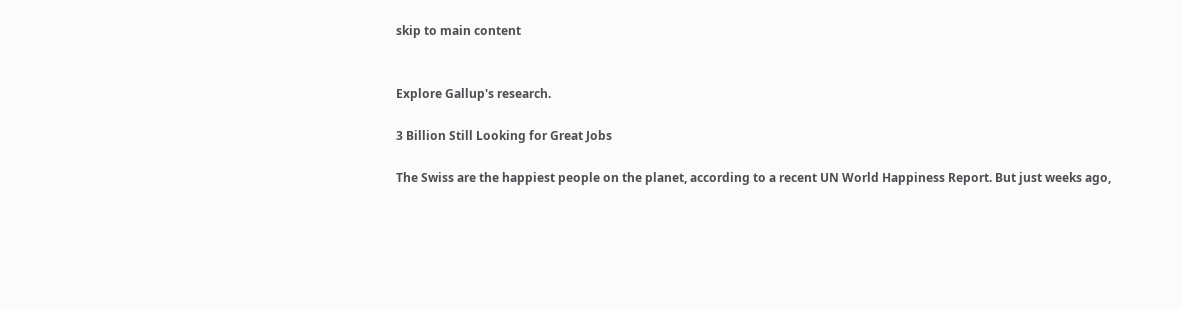skip to main content


Explore Gallup's research.

3 Billion Still Looking for Great Jobs

The Swiss are the happiest people on the planet, according to a recent UN World Happiness Report. But just weeks ago,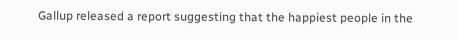Gallup released a report suggesting that the happiest people in the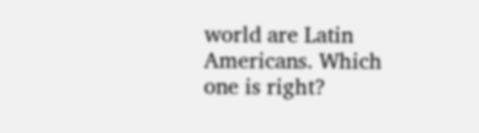world are Latin Americans. Which one is right?